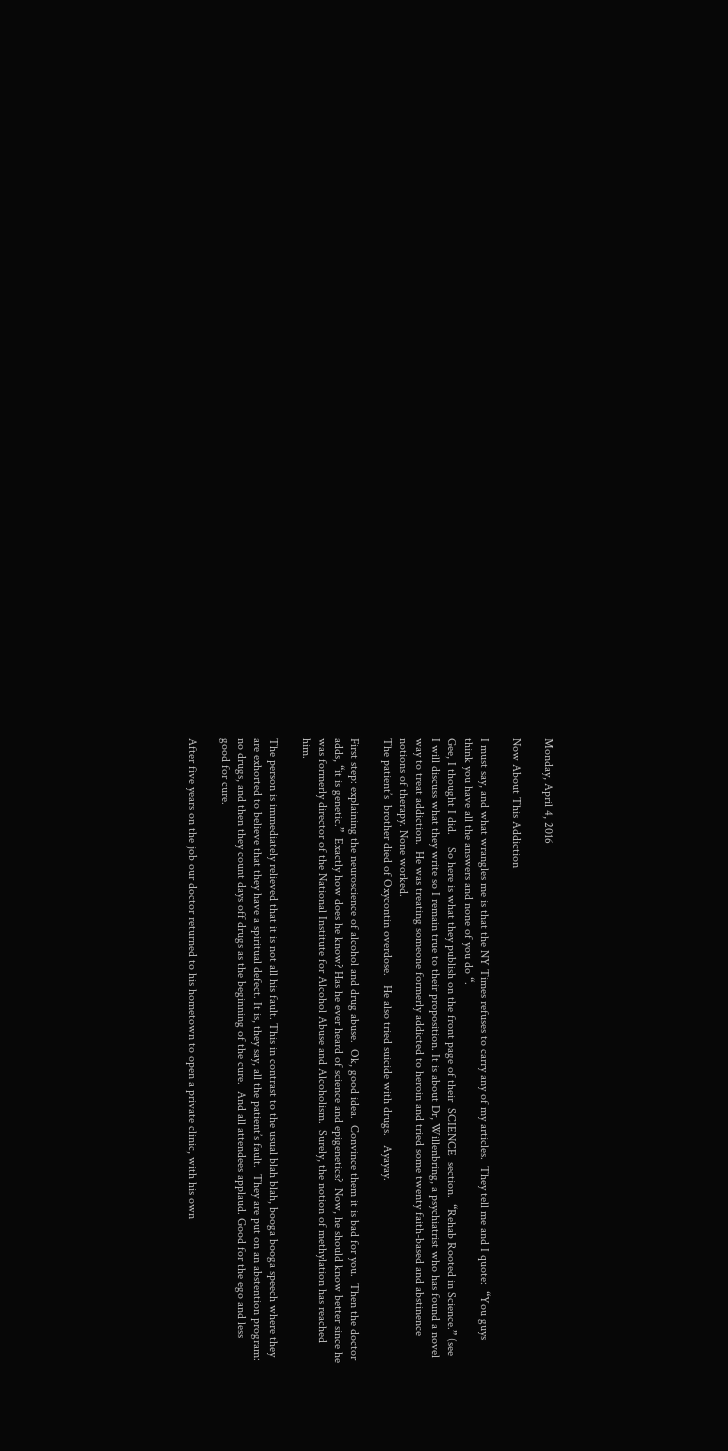Monday, April 4, 2016

Now About This Addiction

I must say, and what wrangles me is that the NY Times refuses to carry any of my articles.  They tell me and I quote:  “You guys think you have all the answers and none of you do “.
Gee, I thought I did.    So here is what they publish on the front page of their  SCIENCE  section.  “Rehab Rooted in Science.” (see  I will discuss what they write so I remain true to their proposition. It is about Dr, Willenbring, a psychiatrist who has found a novel way to treat addiction.  He was treating someone formerly addicted to heroin and tried some twenty faith-based and abstinence notions of therapy. None worked.
The patient’s  brother died of Oxycontin overdose.   He also tried suicide with drugs.   Ayayay.

First step: explaining the neuroscience of alcohol and drug abuse.  Ok, good idea.  Convince them it is bad for you.  Then the doctor adds, “it is genetic.”  Exactly how does he know? Has he ever heard of science and epigenetics?  Now, he should know better since he was formerly director of the National Institute for Alcohol Abuse and Alcoholism.  Surely, the notion of methylation has reached him.

The person is immediately relieved that it is not all his fault. This in contrast to the usual blah blah, booga booga speech where they are exhorted to believe that they have a spiritual defect. It is, they say, all the patient’s fault.  They are put on an abstention program: no drugs, and then they count days off drugs as the beginning of the cure.  And all attendees applaud. Good for the ego and less good for cure.

After five years on the job our doctor returned to his hometown to open a private clinic, with his own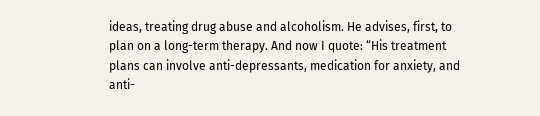ideas, treating drug abuse and alcoholism. He advises, first, to plan on a long-term therapy. And now I quote: “His treatment plans can involve anti-depressants, medication for anxiety, and anti-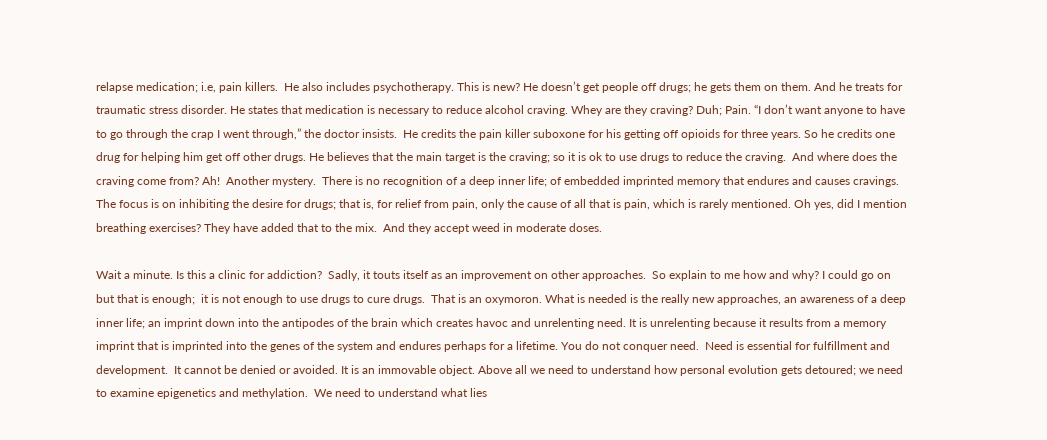relapse medication; i.e, pain killers.  He also includes psychotherapy. This is new? He doesn’t get people off drugs; he gets them on them. And he treats for traumatic stress disorder. He states that medication is necessary to reduce alcohol craving. Whey are they craving? Duh; Pain. “I don’t want anyone to have to go through the crap I went through,” the doctor insists.  He credits the pain killer suboxone for his getting off opioids for three years. So he credits one drug for helping him get off other drugs. He believes that the main target is the craving; so it is ok to use drugs to reduce the craving.  And where does the craving come from? Ah!  Another mystery.  There is no recognition of a deep inner life; of embedded imprinted memory that endures and causes cravings. The focus is on inhibiting the desire for drugs; that is, for relief from pain, only the cause of all that is pain, which is rarely mentioned. Oh yes, did I mention breathing exercises? They have added that to the mix.  And they accept weed in moderate doses.

Wait a minute. Is this a clinic for addiction?  Sadly, it touts itself as an improvement on other approaches.  So explain to me how and why? I could go on but that is enough;  it is not enough to use drugs to cure drugs.  That is an oxymoron. What is needed is the really new approaches, an awareness of a deep inner life; an imprint down into the antipodes of the brain which creates havoc and unrelenting need. It is unrelenting because it results from a memory imprint that is imprinted into the genes of the system and endures perhaps for a lifetime. You do not conquer need.  Need is essential for fulfillment and development.  It cannot be denied or avoided. It is an immovable object. Above all we need to understand how personal evolution gets detoured; we need to examine epigenetics and methylation.  We need to understand what lies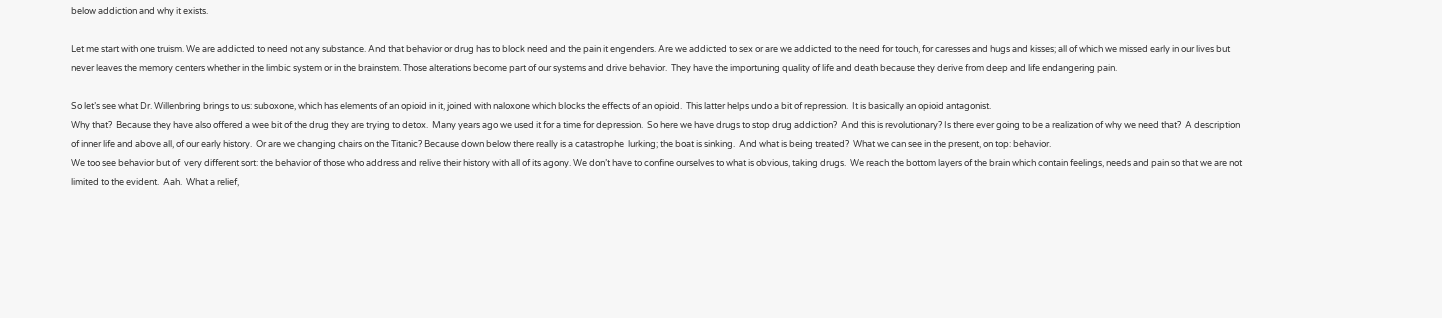below addiction and why it exists.

Let me start with one truism. We are addicted to need not any substance. And that behavior or drug has to block need and the pain it engenders. Are we addicted to sex or are we addicted to the need for touch, for caresses and hugs and kisses; all of which we missed early in our lives but never leaves the memory centers whether in the limbic system or in the brainstem. Those alterations become part of our systems and drive behavior.  They have the importuning quality of life and death because they derive from deep and life endangering pain.

So let’s see what Dr. Willenbring brings to us: suboxone, which has elements of an opioid in it, joined with naloxone which blocks the effects of an opioid.  This latter helps undo a bit of repression.  It is basically an opioid antagonist.
Why that?  Because they have also offered a wee bit of the drug they are trying to detox.  Many years ago we used it for a time for depression.  So here we have drugs to stop drug addiction?  And this is revolutionary? Is there ever going to be a realization of why we need that?  A description of inner life and above all, of our early history.  Or are we changing chairs on the Titanic? Because down below there really is a catastrophe  lurking; the boat is sinking.  And what is being treated?  What we can see in the present, on top: behavior.
We too see behavior but of  very different sort: the behavior of those who address and relive their history with all of its agony. We don’t have to confine ourselves to what is obvious, taking drugs.  We reach the bottom layers of the brain which contain feelings, needs and pain so that we are not limited to the evident.  Aah.  What a relief,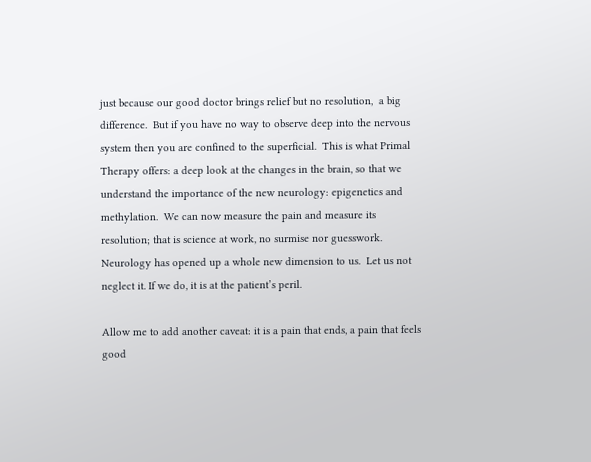just because our good doctor brings relief but no resolution,  a big difference.  But if you have no way to observe deep into the nervous system then you are confined to the superficial.  This is what Primal Therapy offers: a deep look at the changes in the brain, so that we understand the importance of the new neurology: epigenetics and methylation.  We can now measure the pain and measure its resolution; that is science at work, no surmise nor guesswork.  Neurology has opened up a whole new dimension to us.  Let us not neglect it. If we do, it is at the patient’s peril.

Allow me to add another caveat: it is a pain that ends, a pain that feels good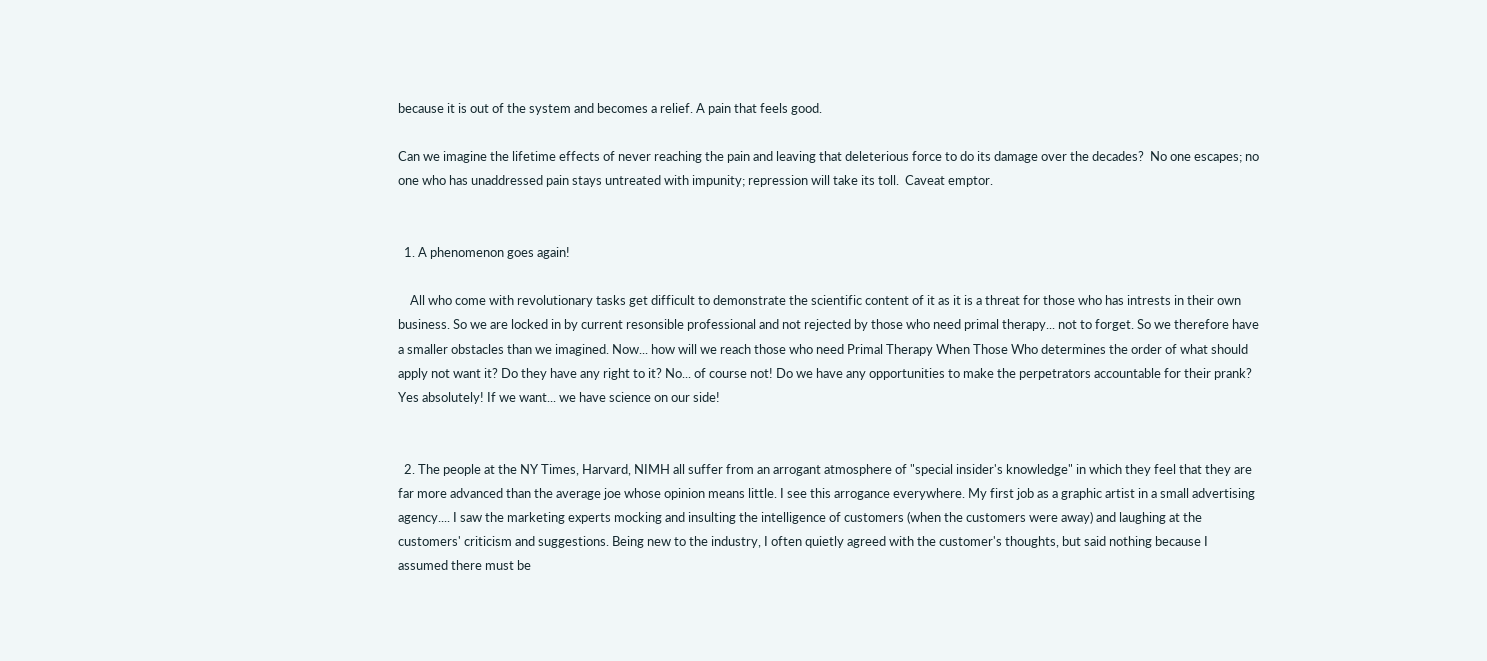because it is out of the system and becomes a relief. A pain that feels good.

Can we imagine the lifetime effects of never reaching the pain and leaving that deleterious force to do its damage over the decades?  No one escapes; no one who has unaddressed pain stays untreated with impunity; repression will take its toll.  Caveat emptor.


  1. A phenomenon goes again!

    All who come with revolutionary tasks get difficult to demonstrate the scientific content of it as it is a threat for those who has intrests in their own business. So we are locked in by current resonsible professional and not rejected by those who need primal therapy... not to forget. So we therefore have a smaller obstacles than we imagined. Now... how will we reach those who need Primal Therapy When Those Who determines the order of what should apply not want it? Do they have any right to it? No... of course not! Do we have any opportunities to make the perpetrators accountable for their prank? Yes absolutely! If we want... we have science on our side!


  2. The people at the NY Times, Harvard, NIMH all suffer from an arrogant atmosphere of "special insider's knowledge" in which they feel that they are far more advanced than the average joe whose opinion means little. I see this arrogance everywhere. My first job as a graphic artist in a small advertising agency.... I saw the marketing experts mocking and insulting the intelligence of customers (when the customers were away) and laughing at the customers' criticism and suggestions. Being new to the industry, I often quietly agreed with the customer's thoughts, but said nothing because I assumed there must be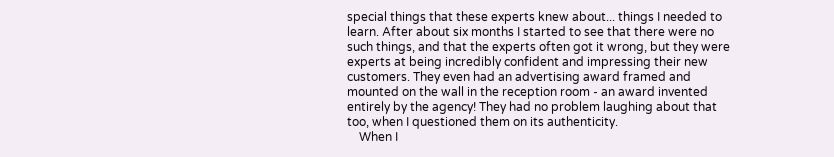special things that these experts knew about... things I needed to learn. After about six months I started to see that there were no such things, and that the experts often got it wrong, but they were experts at being incredibly confident and impressing their new customers. They even had an advertising award framed and mounted on the wall in the reception room - an award invented entirely by the agency! They had no problem laughing about that too, when I questioned them on its authenticity.
    When I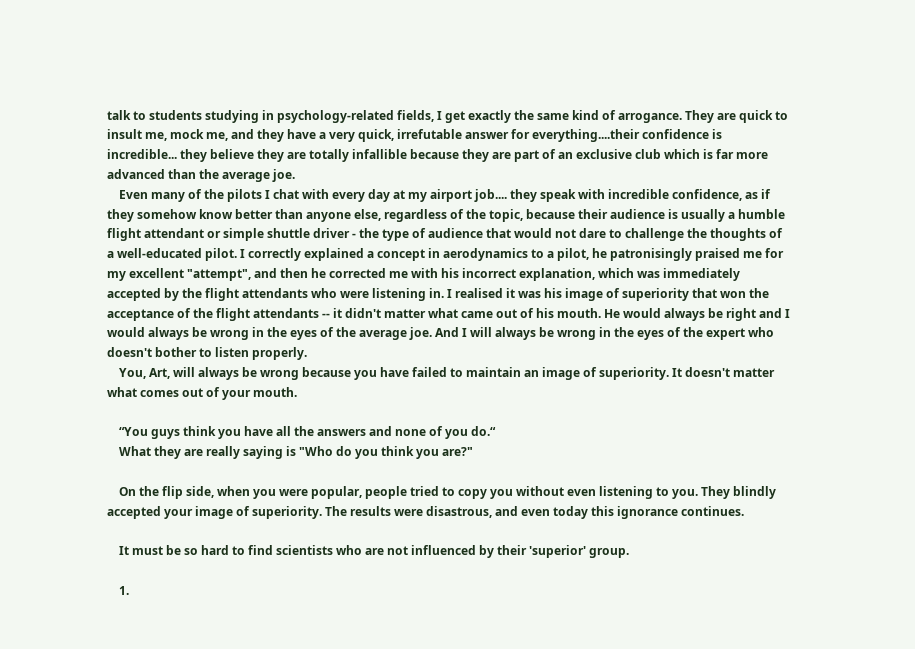talk to students studying in psychology-related fields, I get exactly the same kind of arrogance. They are quick to insult me, mock me, and they have a very quick, irrefutable answer for everything....their confidence is incredible... they believe they are totally infallible because they are part of an exclusive club which is far more advanced than the average joe.
    Even many of the pilots I chat with every day at my airport job.... they speak with incredible confidence, as if they somehow know better than anyone else, regardless of the topic, because their audience is usually a humble flight attendant or simple shuttle driver - the type of audience that would not dare to challenge the thoughts of a well-educated pilot. I correctly explained a concept in aerodynamics to a pilot, he patronisingly praised me for my excellent "attempt", and then he corrected me with his incorrect explanation, which was immediately accepted by the flight attendants who were listening in. I realised it was his image of superiority that won the acceptance of the flight attendants -- it didn't matter what came out of his mouth. He would always be right and I would always be wrong in the eyes of the average joe. And I will always be wrong in the eyes of the expert who doesn't bother to listen properly.
    You, Art, will always be wrong because you have failed to maintain an image of superiority. It doesn't matter what comes out of your mouth.

    “You guys think you have all the answers and none of you do.“
    What they are really saying is "Who do you think you are?"

    On the flip side, when you were popular, people tried to copy you without even listening to you. They blindly accepted your image of superiority. The results were disastrous, and even today this ignorance continues.

    It must be so hard to find scientists who are not influenced by their 'superior' group.

    1.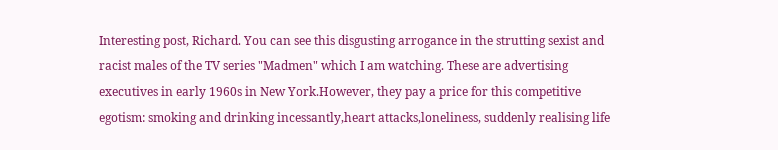Interesting post, Richard. You can see this disgusting arrogance in the strutting sexist and racist males of the TV series "Madmen" which I am watching. These are advertising executives in early 1960s in New York.However, they pay a price for this competitive egotism: smoking and drinking incessantly,heart attacks,loneliness, suddenly realising life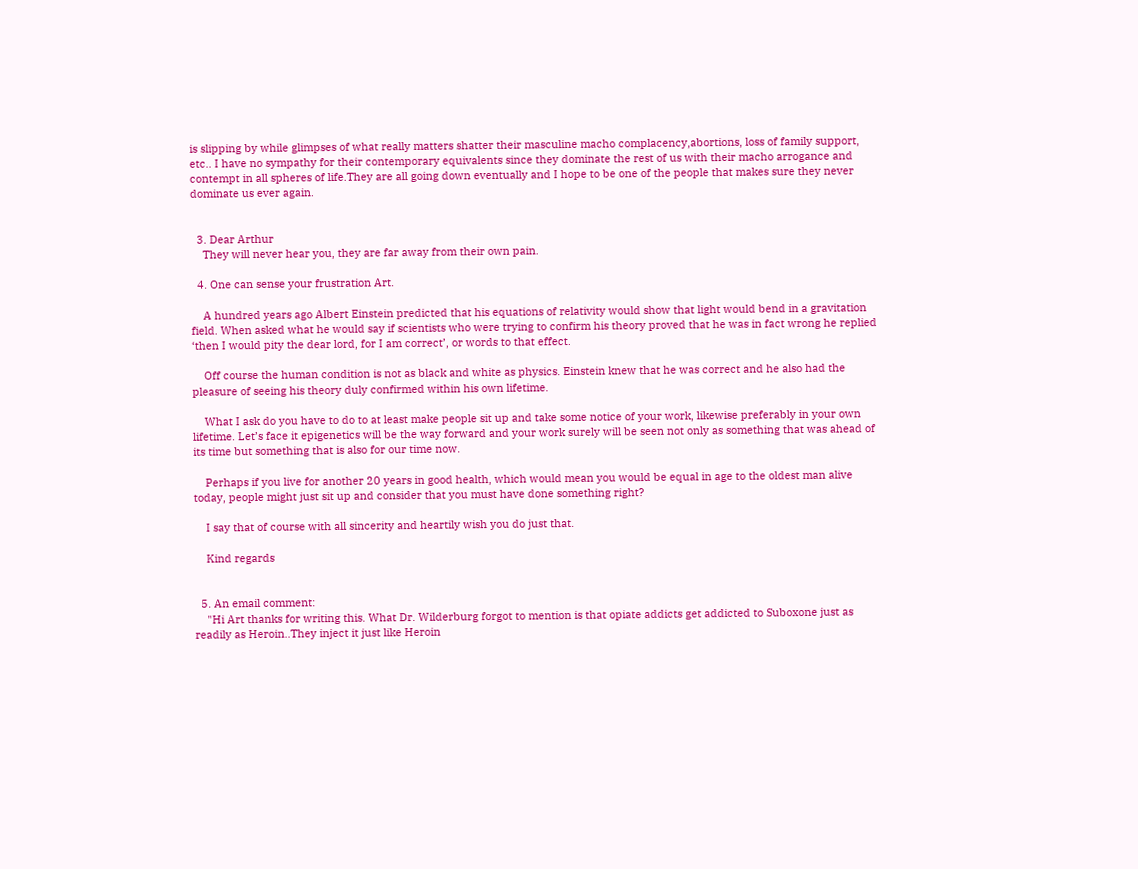is slipping by while glimpses of what really matters shatter their masculine macho complacency,abortions, loss of family support, etc.. I have no sympathy for their contemporary equivalents since they dominate the rest of us with their macho arrogance and contempt in all spheres of life.They are all going down eventually and I hope to be one of the people that makes sure they never dominate us ever again.


  3. Dear Arthur
    They will never hear you, they are far away from their own pain.

  4. One can sense your frustration Art.

    A hundred years ago Albert Einstein predicted that his equations of relativity would show that light would bend in a gravitation field. When asked what he would say if scientists who were trying to confirm his theory proved that he was in fact wrong he replied ‘then I would pity the dear lord, for I am correct’, or words to that effect.

    Off course the human condition is not as black and white as physics. Einstein knew that he was correct and he also had the pleasure of seeing his theory duly confirmed within his own lifetime.

    What I ask do you have to do to at least make people sit up and take some notice of your work, likewise preferably in your own lifetime. Let’s face it epigenetics will be the way forward and your work surely will be seen not only as something that was ahead of its time but something that is also for our time now.

    Perhaps if you live for another 20 years in good health, which would mean you would be equal in age to the oldest man alive today, people might just sit up and consider that you must have done something right?

    I say that of course with all sincerity and heartily wish you do just that.

    Kind regards


  5. An email comment:
    "Hi Art thanks for writing this. What Dr. Wilderburg forgot to mention is that opiate addicts get addicted to Suboxone just as readily as Heroin..They inject it just like Heroin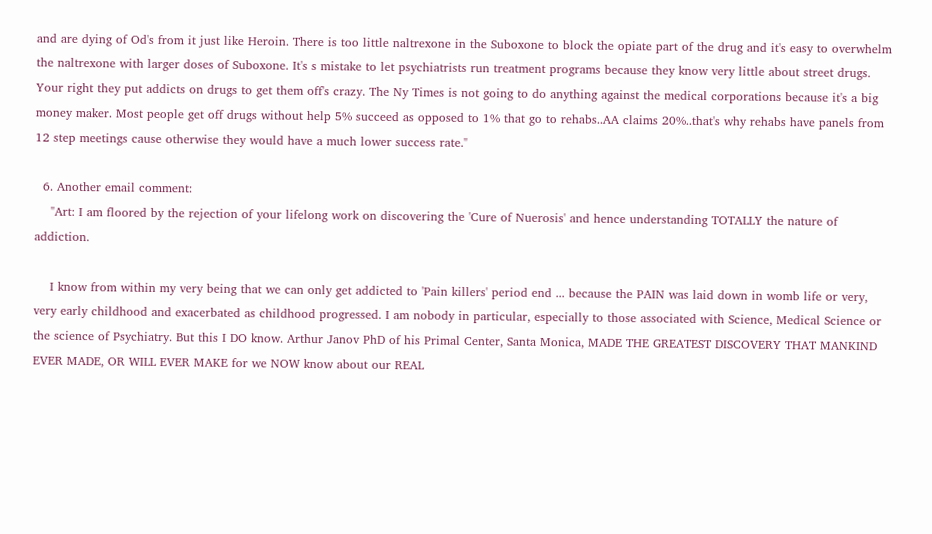and are dying of Od's from it just like Heroin. There is too little naltrexone in the Suboxone to block the opiate part of the drug and it's easy to overwhelm the naltrexone with larger doses of Suboxone. It's s mistake to let psychiatrists run treatment programs because they know very little about street drugs. Your right they put addicts on drugs to get them off's crazy. The Ny Times is not going to do anything against the medical corporations because it's a big money maker. Most people get off drugs without help 5% succeed as opposed to 1% that go to rehabs..AA claims 20%..that's why rehabs have panels from 12 step meetings cause otherwise they would have a much lower success rate."

  6. Another email comment:
    "Art: I am floored by the rejection of your lifelong work on discovering the 'Cure of Nuerosis' and hence understanding TOTALLY the nature of addiction.

    I know from within my very being that we can only get addicted to 'Pain killers' period end ... because the PAIN was laid down in womb life or very, very early childhood and exacerbated as childhood progressed. I am nobody in particular, especially to those associated with Science, Medical Science or the science of Psychiatry. But this I DO know. Arthur Janov PhD of his Primal Center, Santa Monica, MADE THE GREATEST DISCOVERY THAT MANKIND EVER MADE, OR WILL EVER MAKE for we NOW know about our REAL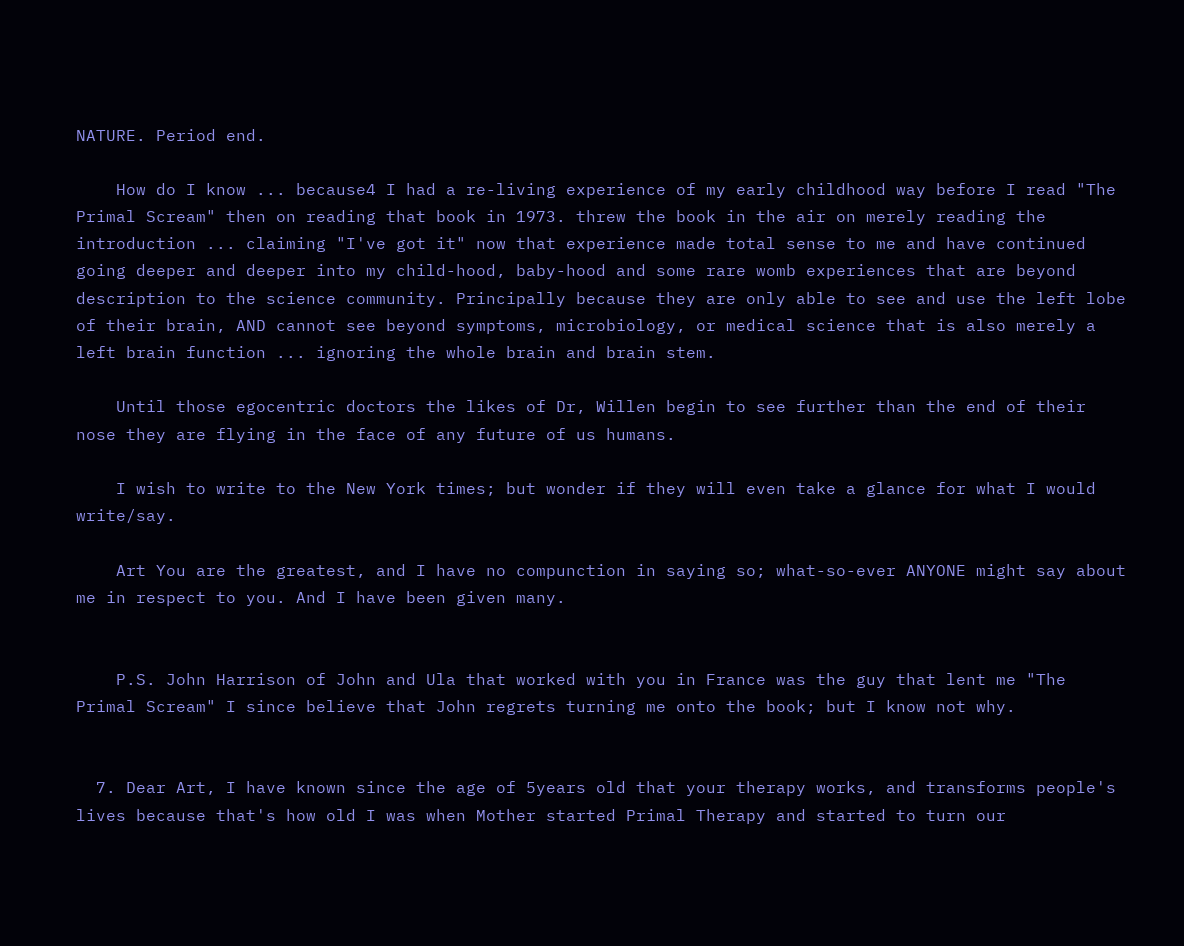NATURE. Period end.

    How do I know ... because4 I had a re-living experience of my early childhood way before I read "The Primal Scream" then on reading that book in 1973. threw the book in the air on merely reading the introduction ... claiming "I've got it" now that experience made total sense to me and have continued going deeper and deeper into my child-hood, baby-hood and some rare womb experiences that are beyond description to the science community. Principally because they are only able to see and use the left lobe of their brain, AND cannot see beyond symptoms, microbiology, or medical science that is also merely a left brain function ... ignoring the whole brain and brain stem.

    Until those egocentric doctors the likes of Dr, Willen begin to see further than the end of their nose they are flying in the face of any future of us humans.

    I wish to write to the New York times; but wonder if they will even take a glance for what I would write/say.

    Art You are the greatest, and I have no compunction in saying so; what-so-ever ANYONE might say about me in respect to you. And I have been given many.


    P.S. John Harrison of John and Ula that worked with you in France was the guy that lent me "The Primal Scream" I since believe that John regrets turning me onto the book; but I know not why.


  7. Dear Art, I have known since the age of 5years old that your therapy works, and transforms people's lives because that's how old I was when Mother started Primal Therapy and started to turn our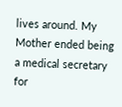lives around. My Mother ended being a medical secretary for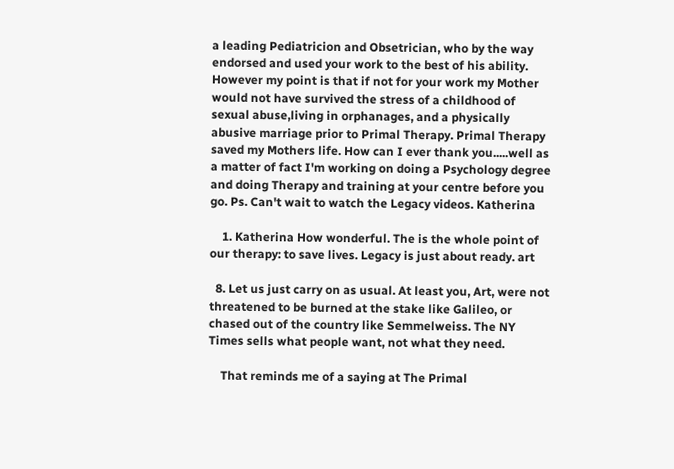a leading Pediatricion and Obsetrician, who by the way endorsed and used your work to the best of his ability. However my point is that if not for your work my Mother would not have survived the stress of a childhood of sexual abuse,living in orphanages, and a physically abusive marriage prior to Primal Therapy. Primal Therapy saved my Mothers life. How can I ever thank you.....well as a matter of fact I'm working on doing a Psychology degree and doing Therapy and training at your centre before you go. Ps. Can't wait to watch the Legacy videos. Katherina

    1. Katherina How wonderful. The is the whole point of our therapy: to save lives. Legacy is just about ready. art

  8. Let us just carry on as usual. At least you, Art, were not threatened to be burned at the stake like Galileo, or chased out of the country like Semmelweiss. The NY Times sells what people want, not what they need.

    That reminds me of a saying at The Primal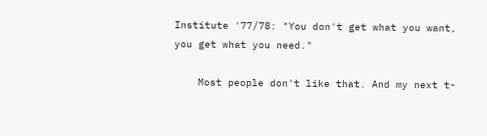Institute '77/78: "You don't get what you want, you get what you need."

    Most people don't like that. And my next t-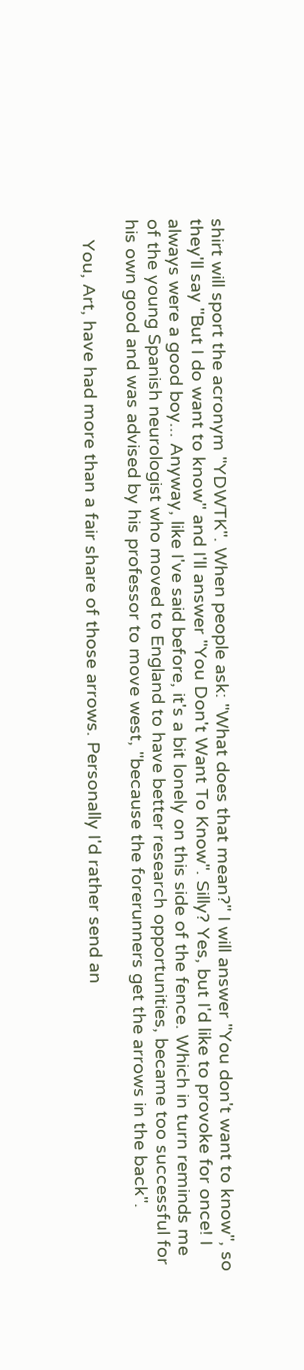shirt will sport the acronym "YDWTK". When people ask: "What does that mean?" I will answer "You don't want to know", so they'll say "But I do want to know" and I'll answer "You Don't Want To Know". Silly? Yes, but I'd like to provoke for once! I always were a good boy... Anyway, like I've said before, it's a bit lonely on this side of the fence. Which in turn reminds me of the young Spanish neurologist who moved to England to have better research opportunities, became too successful for his own good and was advised by his professor to move west, "because the forerunners get the arrows in the back".

    You, Art, have had more than a fair share of those arrows. Personally I'd rather send an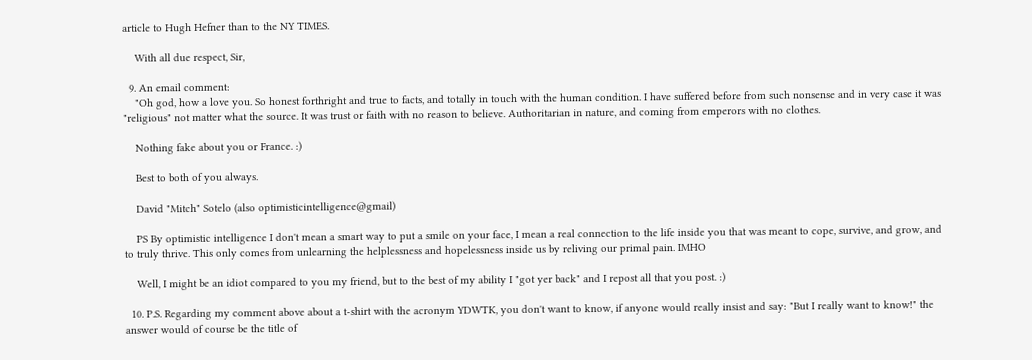article to Hugh Hefner than to the NY TIMES.

    With all due respect, Sir,

  9. An email comment:
    "Oh god, how a love you. So honest forthright and true to facts, and totally in touch with the human condition. I have suffered before from such nonsense and in very case it was "religious" not matter what the source. It was trust or faith with no reason to believe. Authoritarian in nature, and coming from emperors with no clothes.

    Nothing fake about you or France. :)

    Best to both of you always.

    David "Mitch" Sotelo (also optimisticintelligence@gmail)

    PS By optimistic intelligence I don't mean a smart way to put a smile on your face, I mean a real connection to the life inside you that was meant to cope, survive, and grow, and to truly thrive. This only comes from unlearning the helplessness and hopelessness inside us by reliving our primal pain. IMHO

    Well, I might be an idiot compared to you my friend, but to the best of my ability I "got yer back" and I repost all that you post. :)

  10. P.S. Regarding my comment above about a t-shirt with the acronym YDWTK, you don't want to know, if anyone would really insist and say: "But I really want to know!" the answer would of course be the title of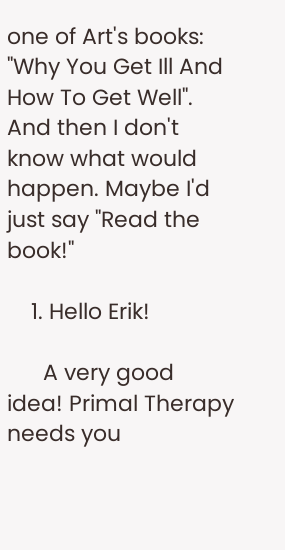one of Art's books: "Why You Get Ill And How To Get Well". And then I don't know what would happen. Maybe I'd just say "Read the book!"

    1. Hello Erik!

      A very good idea! Primal Therapy needs you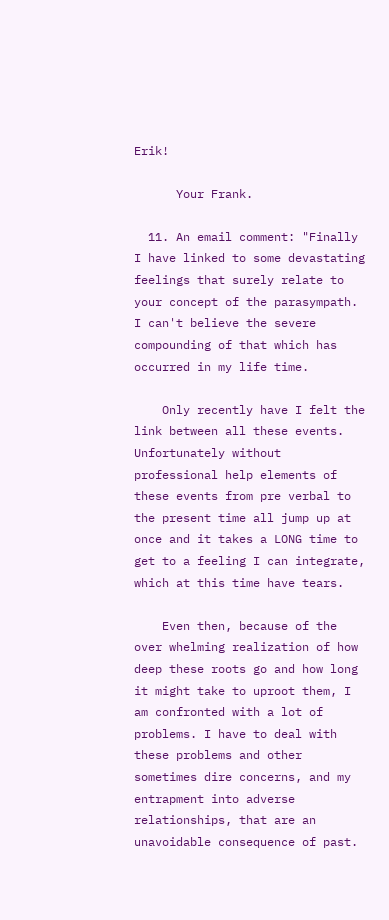Erik!

      Your Frank.

  11. An email comment: "Finally I have linked to some devastating feelings that surely relate to your concept of the parasympath. I can't believe the severe compounding of that which has occurred in my life time.

    Only recently have I felt the link between all these events. Unfortunately without professional help elements of these events from pre verbal to the present time all jump up at once and it takes a LONG time to get to a feeling I can integrate, which at this time have tears.

    Even then, because of the over whelming realization of how deep these roots go and how long it might take to uproot them, I am confronted with a lot of problems. I have to deal with these problems and other sometimes dire concerns, and my entrapment into adverse relationships, that are an unavoidable consequence of past.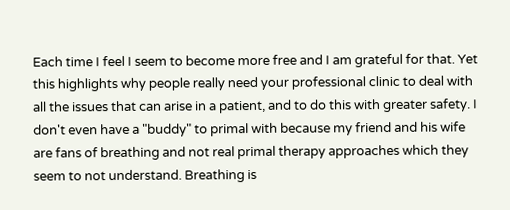Each time I feel I seem to become more free and I am grateful for that. Yet this highlights why people really need your professional clinic to deal with all the issues that can arise in a patient, and to do this with greater safety. I don't even have a "buddy" to primal with because my friend and his wife are fans of breathing and not real primal therapy approaches which they seem to not understand. Breathing is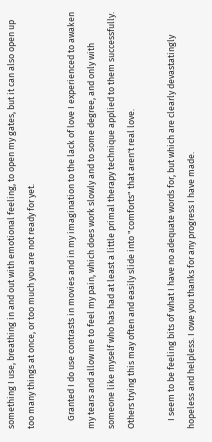something I use, breathing in and out with emotional feeling, to open my gates, but it can also open up too many things at once, or too much you are not ready for yet.

    Granted I do use contrasts in movies and in my imagination to the lack of love I experienced to awaken my tears and allow me to feel my pain, which does work slowly and to some degree, and only with someone like myself who has had at least a little primal therapy technique applied to them successfully. Others trying this may often and easily slide into "comforts" that aren't real love.

    I seem to be feeling bits of what I have no adequate words for, but which are clearly devastatingly hopeless and helpless. I owe you thanks for any progress I have made.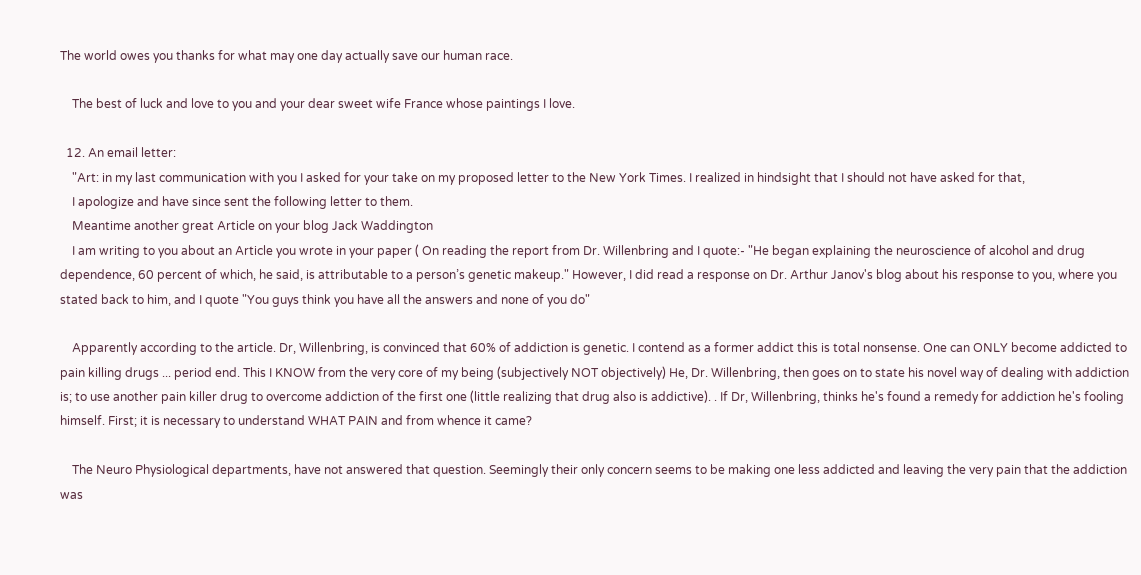The world owes you thanks for what may one day actually save our human race.

    The best of luck and love to you and your dear sweet wife France whose paintings I love.

  12. An email letter:
    "Art: in my last communication with you I asked for your take on my proposed letter to the New York Times. I realized in hindsight that I should not have asked for that,
    I apologize and have since sent the following letter to them.
    Meantime another great Article on your blog Jack Waddington
    I am writing to you about an Article you wrote in your paper ( On reading the report from Dr. Willenbring and I quote:- "He began explaining the neuroscience of alcohol and drug dependence, 60 percent of which, he said, is attributable to a person’s genetic makeup." However, I did read a response on Dr. Arthur Janov's blog about his response to you, where you stated back to him, and I quote "You guys think you have all the answers and none of you do"

    Apparently according to the article. Dr, Willenbring, is convinced that 60% of addiction is genetic. I contend as a former addict this is total nonsense. One can ONLY become addicted to pain killing drugs ... period end. This I KNOW from the very core of my being (subjectively NOT objectively) He, Dr. Willenbring, then goes on to state his novel way of dealing with addiction is; to use another pain killer drug to overcome addiction of the first one (little realizing that drug also is addictive). . If Dr, Willenbring, thinks he's found a remedy for addiction he's fooling himself. First; it is necessary to understand WHAT PAIN and from whence it came?

    The Neuro Physiological departments, have not answered that question. Seemingly their only concern seems to be making one less addicted and leaving the very pain that the addiction was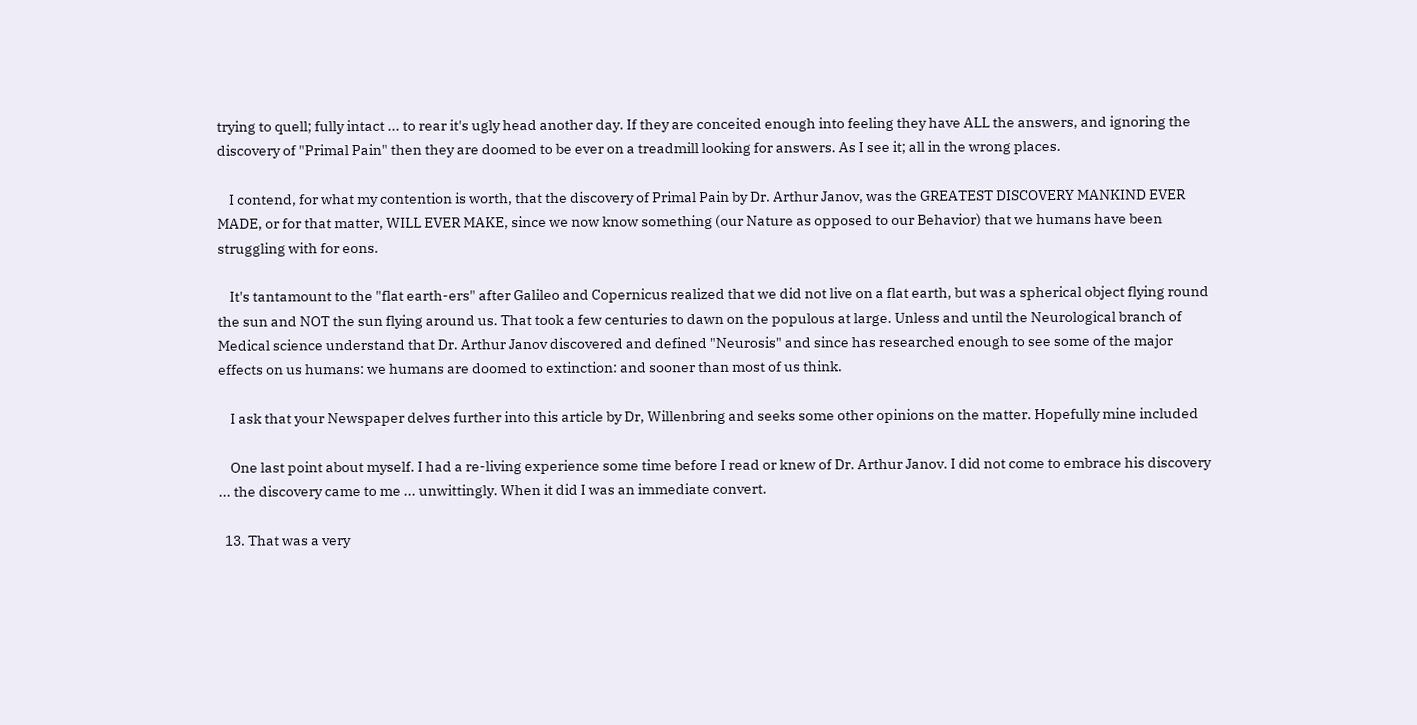trying to quell; fully intact ... to rear it's ugly head another day. If they are conceited enough into feeling they have ALL the answers, and ignoring the discovery of "Primal Pain" then they are doomed to be ever on a treadmill looking for answers. As I see it; all in the wrong places.

    I contend, for what my contention is worth, that the discovery of Primal Pain by Dr. Arthur Janov, was the GREATEST DISCOVERY MANKIND EVER MADE, or for that matter, WILL EVER MAKE, since we now know something (our Nature as opposed to our Behavior) that we humans have been struggling with for eons.

    It's tantamount to the "flat earth-ers" after Galileo and Copernicus realized that we did not live on a flat earth, but was a spherical object flying round the sun and NOT the sun flying around us. That took a few centuries to dawn on the populous at large. Unless and until the Neurological branch of Medical science understand that Dr. Arthur Janov discovered and defined "Neurosis" and since has researched enough to see some of the major effects on us humans: we humans are doomed to extinction: and sooner than most of us think.

    I ask that your Newspaper delves further into this article by Dr, Willenbring and seeks some other opinions on the matter. Hopefully mine included

    One last point about myself. I had a re-living experience some time before I read or knew of Dr. Arthur Janov. I did not come to embrace his discovery ... the discovery came to me ... unwittingly. When it did I was an immediate convert.

  13. That was a very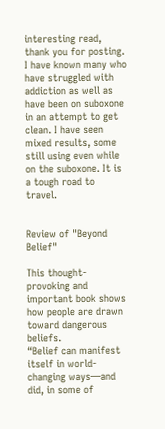interesting read, thank you for posting. I have known many who have struggled with addiction as well as have been on suboxone in an attempt to get clean. I have seen mixed results, some still using even while on the suboxone. It is a tough road to travel.


Review of "Beyond Belief"

This thought-provoking and important book shows how people are drawn toward dangerous beliefs.
“Belief can manifest itself in world-changing ways—and did, in some of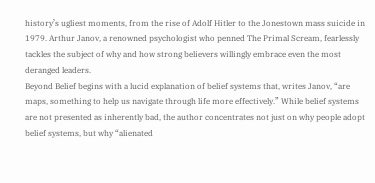history’s ugliest moments, from the rise of Adolf Hitler to the Jonestown mass suicide in 1979. Arthur Janov, a renowned psychologist who penned The Primal Scream, fearlessly tackles the subject of why and how strong believers willingly embrace even the most deranged leaders.
Beyond Belief begins with a lucid explanation of belief systems that, writes Janov, “are maps, something to help us navigate through life more effectively.” While belief systems are not presented as inherently bad, the author concentrates not just on why people adopt belief systems, but why “alienated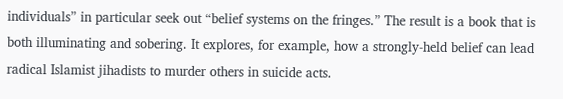individuals” in particular seek out “belief systems on the fringes.” The result is a book that is both illuminating and sobering. It explores, for example, how a strongly-held belief can lead radical Islamist jihadists to murder others in suicide acts.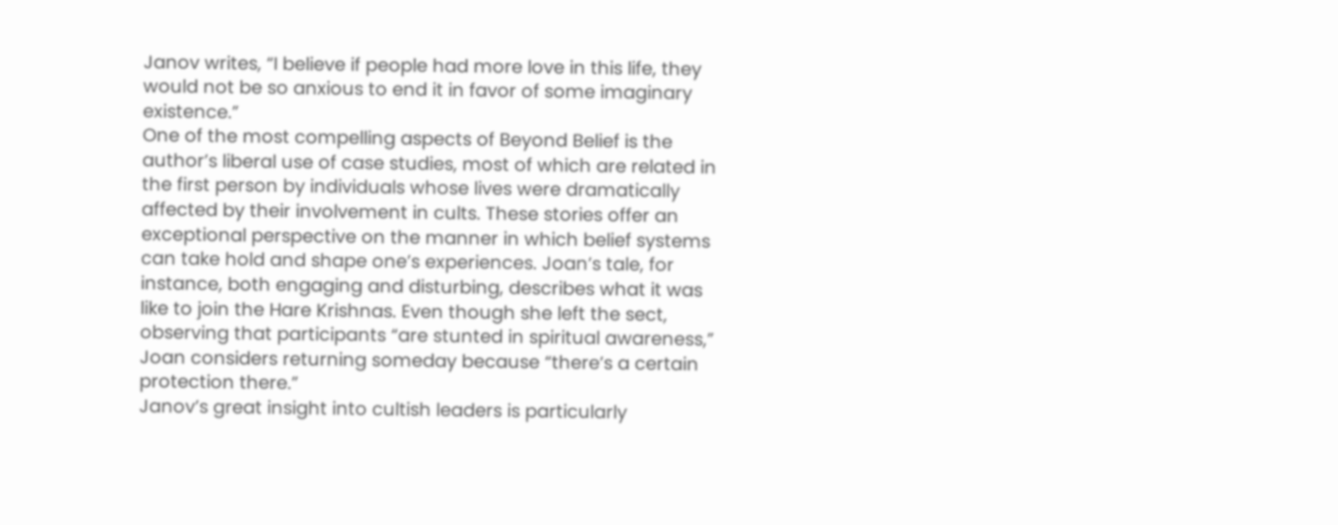Janov writes, “I believe if people had more love in this life, they would not be so anxious to end it in favor of some imaginary existence.”
One of the most compelling aspects of Beyond Belief is the author’s liberal use of case studies, most of which are related in the first person by individuals whose lives were dramatically affected by their involvement in cults. These stories offer an exceptional perspective on the manner in which belief systems can take hold and shape one’s experiences. Joan’s tale, for instance, both engaging and disturbing, describes what it was like to join the Hare Krishnas. Even though she left the sect, observing that participants “are stunted in spiritual awareness,” Joan considers returning someday because “there’s a certain protection there.”
Janov’s great insight into cultish leaders is particularly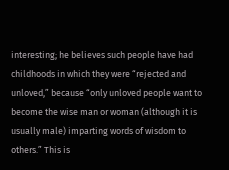interesting; he believes such people have had childhoods in which they were “rejected and unloved,” because “only unloved people want to become the wise man or woman (although it is usually male) imparting words of wisdom to others.” This is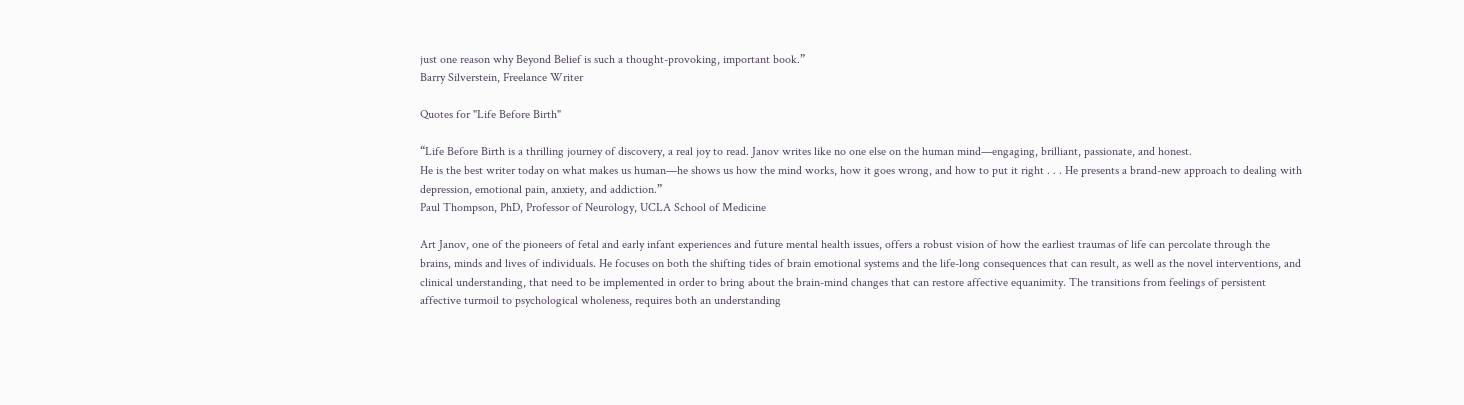just one reason why Beyond Belief is such a thought-provoking, important book.”
Barry Silverstein, Freelance Writer

Quotes for "Life Before Birth"

“Life Before Birth is a thrilling journey of discovery, a real joy to read. Janov writes like no one else on the human mind—engaging, brilliant, passionate, and honest.
He is the best writer today on what makes us human—he shows us how the mind works, how it goes wrong, and how to put it right . . . He presents a brand-new approach to dealing with depression, emotional pain, anxiety, and addiction.”
Paul Thompson, PhD, Professor of Neurology, UCLA School of Medicine

Art Janov, one of the pioneers of fetal and early infant experiences and future mental health issues, offers a robust vision of how the earliest traumas of life can percolate through the brains, minds and lives of individuals. He focuses on both the shifting tides of brain emotional systems and the life-long consequences that can result, as well as the novel interventions, and clinical understanding, that need to be implemented in order to bring about the brain-mind changes that can restore affective equanimity. The transitions from feelings of persistent affective turmoil to psychological wholeness, requires both an understanding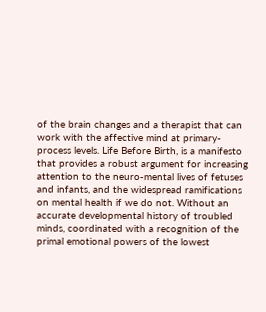of the brain changes and a therapist that can work with the affective mind at primary-process levels. Life Before Birth, is a manifesto that provides a robust argument for increasing attention to the neuro-mental lives of fetuses and infants, and the widespread ramifications on mental health if we do not. Without an accurate developmental history of troubled minds, coordinated with a recognition of the primal emotional powers of the lowest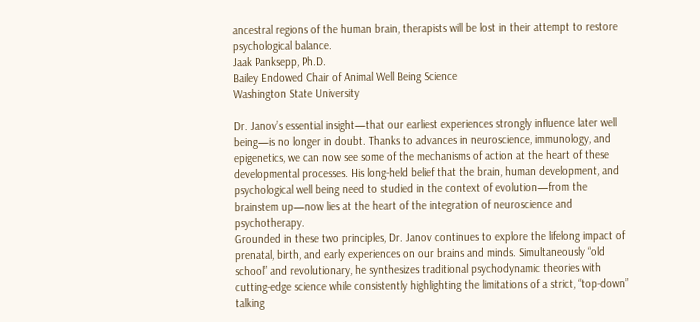ancestral regions of the human brain, therapists will be lost in their attempt to restore psychological balance.
Jaak Panksepp, Ph.D.
Bailey Endowed Chair of Animal Well Being Science
Washington State University

Dr. Janov’s essential insight—that our earliest experiences strongly influence later well being—is no longer in doubt. Thanks to advances in neuroscience, immunology, and epigenetics, we can now see some of the mechanisms of action at the heart of these developmental processes. His long-held belief that the brain, human development, and psychological well being need to studied in the context of evolution—from the brainstem up—now lies at the heart of the integration of neuroscience and psychotherapy.
Grounded in these two principles, Dr. Janov continues to explore the lifelong impact of prenatal, birth, and early experiences on our brains and minds. Simultaneously “old school” and revolutionary, he synthesizes traditional psychodynamic theories with cutting-edge science while consistently highlighting the limitations of a strict, “top-down” talking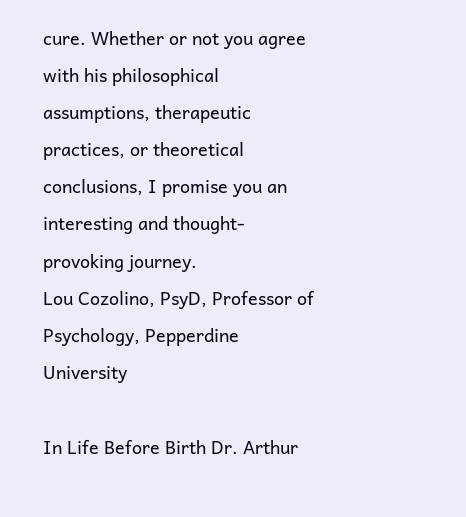cure. Whether or not you agree with his philosophical assumptions, therapeutic practices, or theoretical conclusions, I promise you an interesting and thought-provoking journey.
Lou Cozolino, PsyD, Professor of Psychology, Pepperdine University

In Life Before Birth Dr. Arthur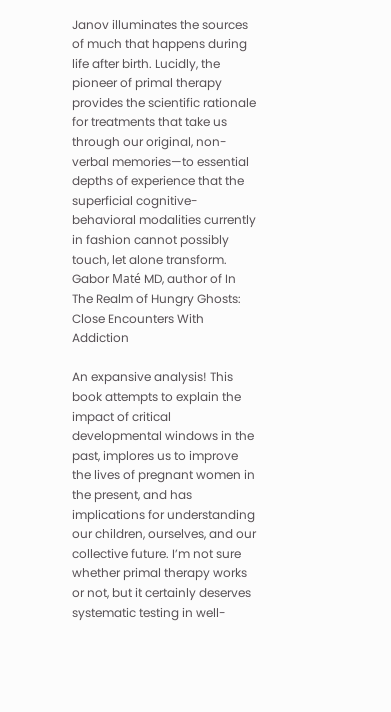Janov illuminates the sources of much that happens during life after birth. Lucidly, the pioneer of primal therapy provides the scientific rationale for treatments that take us through our original, non-verbal memories—to essential depths of experience that the superficial cognitive-behavioral modalities currently in fashion cannot possibly touch, let alone transform.
Gabor Maté MD, author of In The Realm of Hungry Ghosts: Close Encounters With Addiction

An expansive analysis! This book attempts to explain the impact of critical developmental windows in the past, implores us to improve the lives of pregnant women in the present, and has implications for understanding our children, ourselves, and our collective future. I’m not sure whether primal therapy works or not, but it certainly deserves systematic testing in well-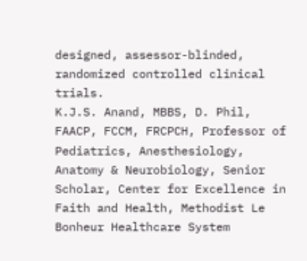designed, assessor-blinded, randomized controlled clinical trials.
K.J.S. Anand, MBBS, D. Phil, FAACP, FCCM, FRCPCH, Professor of Pediatrics, Anesthesiology, Anatomy & Neurobiology, Senior Scholar, Center for Excellence in Faith and Health, Methodist Le Bonheur Healthcare System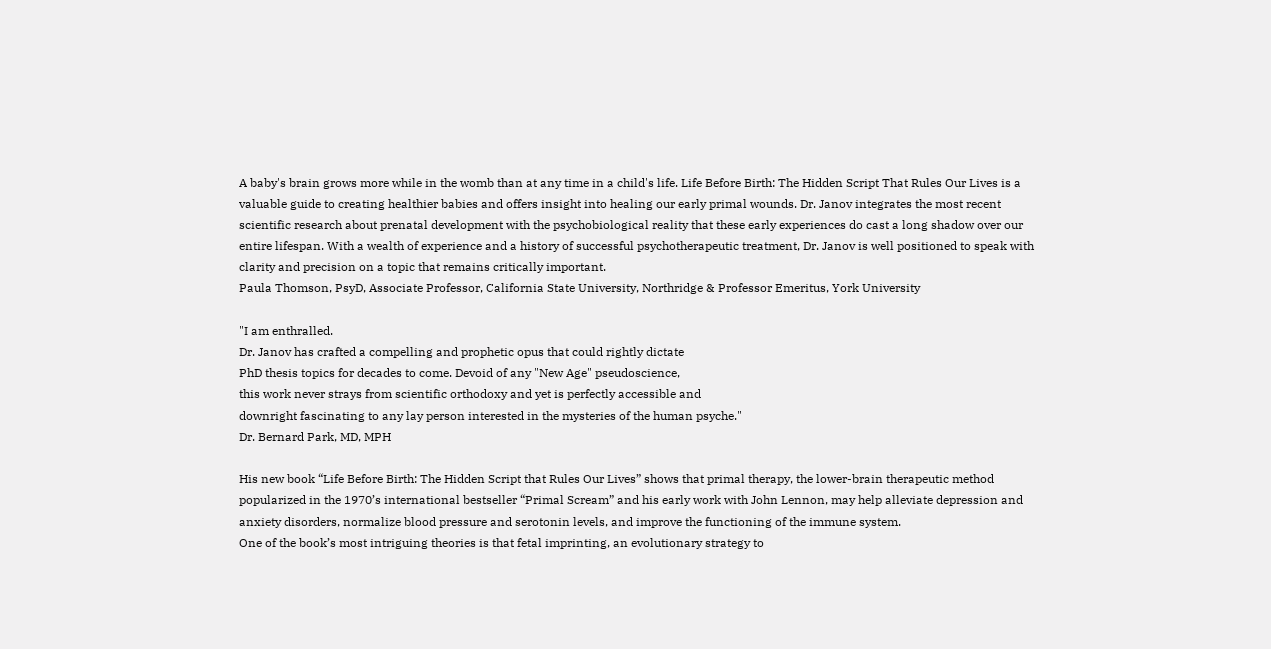A baby's brain grows more while in the womb than at any time in a child's life. Life Before Birth: The Hidden Script That Rules Our Lives is a valuable guide to creating healthier babies and offers insight into healing our early primal wounds. Dr. Janov integrates the most recent scientific research about prenatal development with the psychobiological reality that these early experiences do cast a long shadow over our entire lifespan. With a wealth of experience and a history of successful psychotherapeutic treatment, Dr. Janov is well positioned to speak with clarity and precision on a topic that remains critically important.
Paula Thomson, PsyD, Associate Professor, California State University, Northridge & Professor Emeritus, York University

"I am enthralled.
Dr. Janov has crafted a compelling and prophetic opus that could rightly dictate
PhD thesis topics for decades to come. Devoid of any "New Age" pseudoscience,
this work never strays from scientific orthodoxy and yet is perfectly accessible and
downright fascinating to any lay person interested in the mysteries of the human psyche."
Dr. Bernard Park, MD, MPH

His new book “Life Before Birth: The Hidden Script that Rules Our Lives” shows that primal therapy, the lower-brain therapeutic method popularized in the 1970’s international bestseller “Primal Scream” and his early work with John Lennon, may help alleviate depression and anxiety disorders, normalize blood pressure and serotonin levels, and improve the functioning of the immune system.
One of the book’s most intriguing theories is that fetal imprinting, an evolutionary strategy to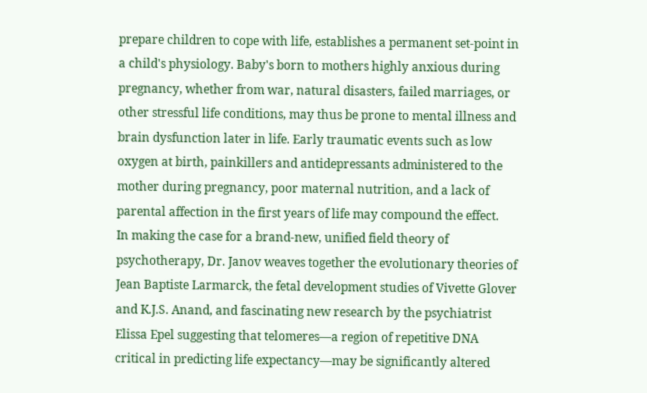prepare children to cope with life, establishes a permanent set-point in a child's physiology. Baby's born to mothers highly anxious during pregnancy, whether from war, natural disasters, failed marriages, or other stressful life conditions, may thus be prone to mental illness and brain dysfunction later in life. Early traumatic events such as low oxygen at birth, painkillers and antidepressants administered to the mother during pregnancy, poor maternal nutrition, and a lack of parental affection in the first years of life may compound the effect.
In making the case for a brand-new, unified field theory of psychotherapy, Dr. Janov weaves together the evolutionary theories of Jean Baptiste Larmarck, the fetal development studies of Vivette Glover and K.J.S. Anand, and fascinating new research by the psychiatrist Elissa Epel suggesting that telomeres—a region of repetitive DNA critical in predicting life expectancy—may be significantly altered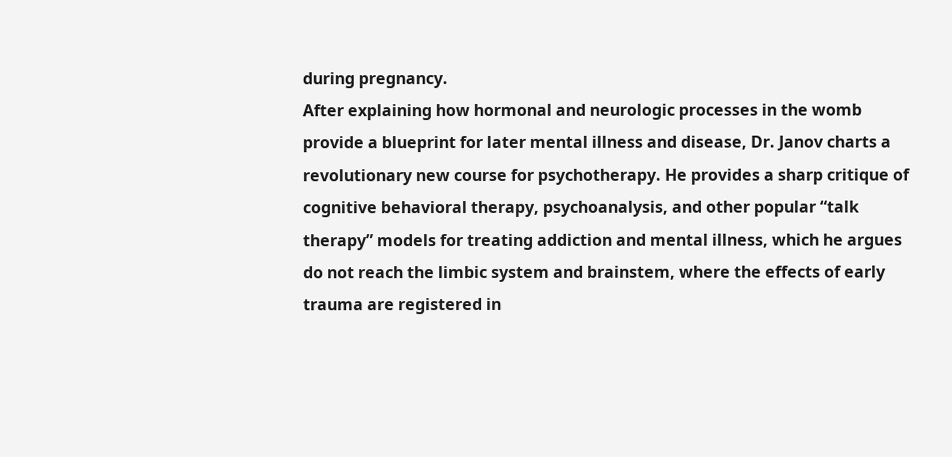during pregnancy.
After explaining how hormonal and neurologic processes in the womb provide a blueprint for later mental illness and disease, Dr. Janov charts a revolutionary new course for psychotherapy. He provides a sharp critique of cognitive behavioral therapy, psychoanalysis, and other popular “talk therapy” models for treating addiction and mental illness, which he argues do not reach the limbic system and brainstem, where the effects of early trauma are registered in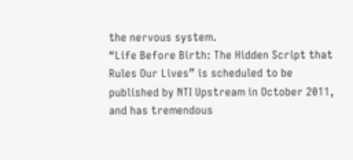the nervous system.
“Life Before Birth: The Hidden Script that Rules Our Lives” is scheduled to be published by NTI Upstream in October 2011, and has tremendous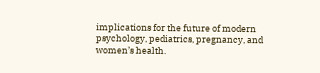implications for the future of modern psychology, pediatrics, pregnancy, and women’s health.